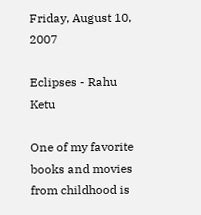Friday, August 10, 2007

Eclipses - Rahu Ketu

One of my favorite books and movies from childhood is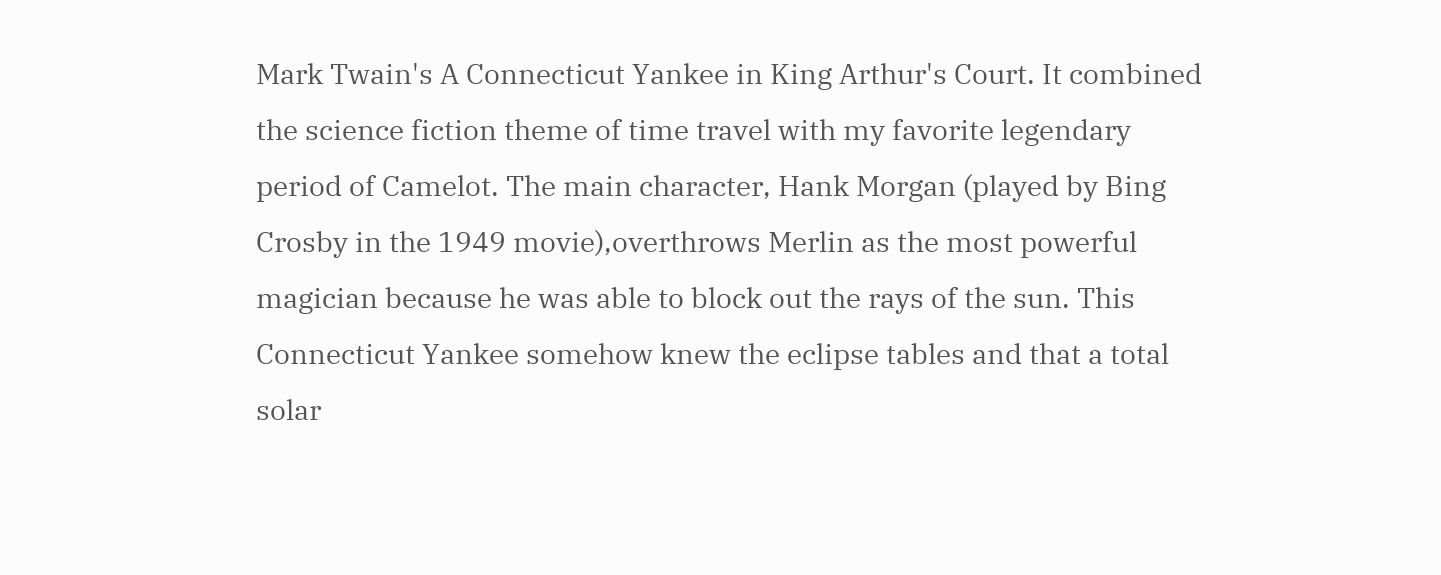Mark Twain's A Connecticut Yankee in King Arthur's Court. It combined the science fiction theme of time travel with my favorite legendary period of Camelot. The main character, Hank Morgan (played by Bing Crosby in the 1949 movie),overthrows Merlin as the most powerful magician because he was able to block out the rays of the sun. This Connecticut Yankee somehow knew the eclipse tables and that a total solar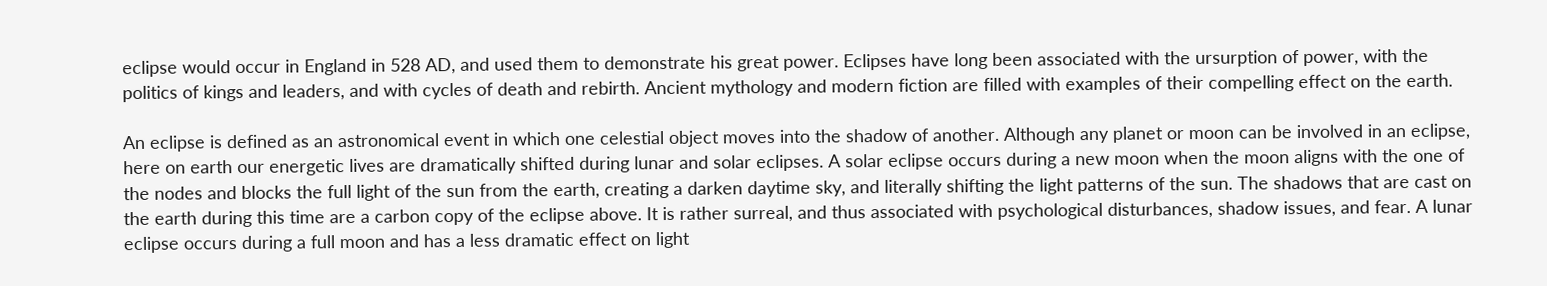eclipse would occur in England in 528 AD, and used them to demonstrate his great power. Eclipses have long been associated with the ursurption of power, with the politics of kings and leaders, and with cycles of death and rebirth. Ancient mythology and modern fiction are filled with examples of their compelling effect on the earth.

An eclipse is defined as an astronomical event in which one celestial object moves into the shadow of another. Although any planet or moon can be involved in an eclipse, here on earth our energetic lives are dramatically shifted during lunar and solar eclipses. A solar eclipse occurs during a new moon when the moon aligns with the one of the nodes and blocks the full light of the sun from the earth, creating a darken daytime sky, and literally shifting the light patterns of the sun. The shadows that are cast on the earth during this time are a carbon copy of the eclipse above. It is rather surreal, and thus associated with psychological disturbances, shadow issues, and fear. A lunar eclipse occurs during a full moon and has a less dramatic effect on light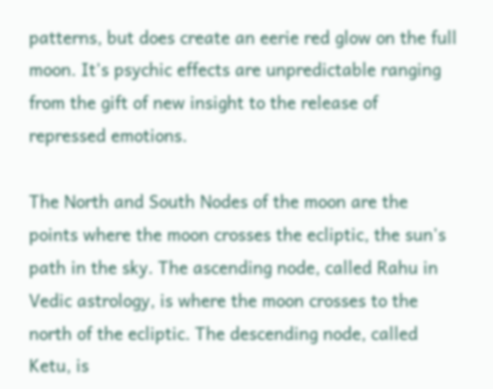patterns, but does create an eerie red glow on the full moon. It's psychic effects are unpredictable ranging from the gift of new insight to the release of repressed emotions.

The North and South Nodes of the moon are the points where the moon crosses the ecliptic, the sun's path in the sky. The ascending node, called Rahu in Vedic astrology, is where the moon crosses to the north of the ecliptic. The descending node, called Ketu, is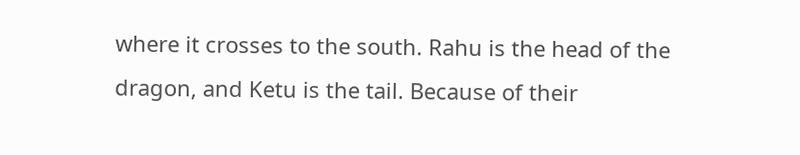where it crosses to the south. Rahu is the head of the dragon, and Ketu is the tail. Because of their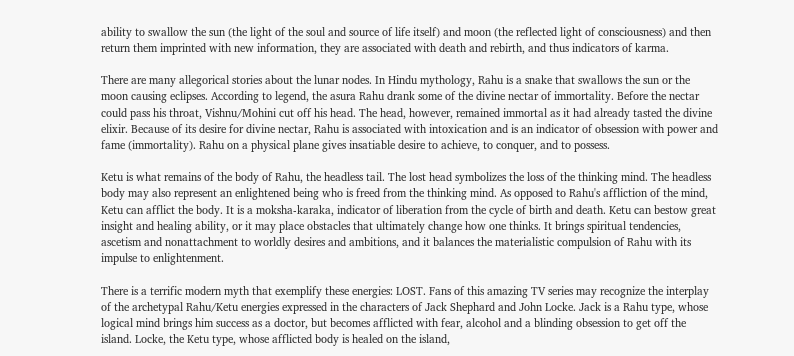ability to swallow the sun (the light of the soul and source of life itself) and moon (the reflected light of consciousness) and then return them imprinted with new information, they are associated with death and rebirth, and thus indicators of karma.

There are many allegorical stories about the lunar nodes. In Hindu mythology, Rahu is a snake that swallows the sun or the moon causing eclipses. According to legend, the asura Rahu drank some of the divine nectar of immortality. Before the nectar could pass his throat, Vishnu/Mohini cut off his head. The head, however, remained immortal as it had already tasted the divine elixir. Because of its desire for divine nectar, Rahu is associated with intoxication and is an indicator of obsession with power and fame (immortality). Rahu on a physical plane gives insatiable desire to achieve, to conquer, and to possess.

Ketu is what remains of the body of Rahu, the headless tail. The lost head symbolizes the loss of the thinking mind. The headless body may also represent an enlightened being who is freed from the thinking mind. As opposed to Rahu's affliction of the mind, Ketu can afflict the body. It is a moksha-karaka, indicator of liberation from the cycle of birth and death. Ketu can bestow great insight and healing ability, or it may place obstacles that ultimately change how one thinks. It brings spiritual tendencies, ascetism and nonattachment to worldly desires and ambitions, and it balances the materialistic compulsion of Rahu with its impulse to enlightenment.

There is a terrific modern myth that exemplify these energies: LOST. Fans of this amazing TV series may recognize the interplay of the archetypal Rahu/Ketu energies expressed in the characters of Jack Shephard and John Locke. Jack is a Rahu type, whose logical mind brings him success as a doctor, but becomes afflicted with fear, alcohol and a blinding obsession to get off the island. Locke, the Ketu type, whose afflicted body is healed on the island,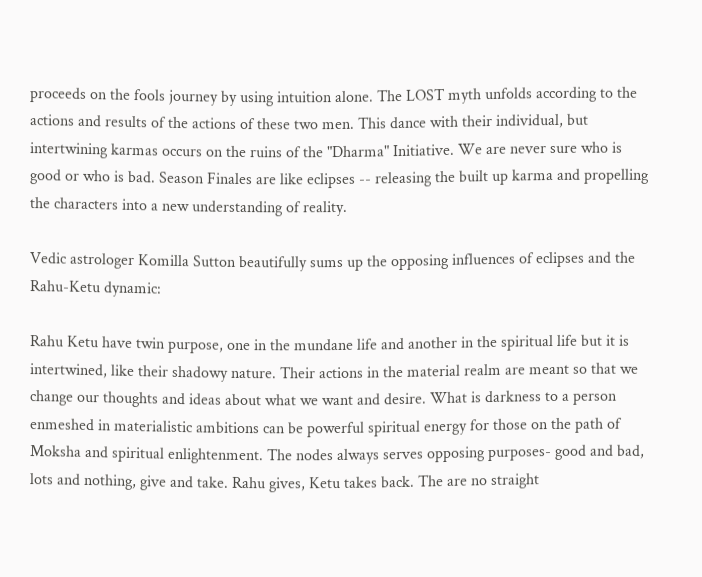proceeds on the fools journey by using intuition alone. The LOST myth unfolds according to the actions and results of the actions of these two men. This dance with their individual, but intertwining karmas occurs on the ruins of the "Dharma" Initiative. We are never sure who is good or who is bad. Season Finales are like eclipses -- releasing the built up karma and propelling the characters into a new understanding of reality.

Vedic astrologer Komilla Sutton beautifully sums up the opposing influences of eclipses and the Rahu-Ketu dynamic:

Rahu Ketu have twin purpose, one in the mundane life and another in the spiritual life but it is intertwined, like their shadowy nature. Their actions in the material realm are meant so that we change our thoughts and ideas about what we want and desire. What is darkness to a person enmeshed in materialistic ambitions can be powerful spiritual energy for those on the path of Moksha and spiritual enlightenment. The nodes always serves opposing purposes- good and bad, lots and nothing, give and take. Rahu gives, Ketu takes back. The are no straight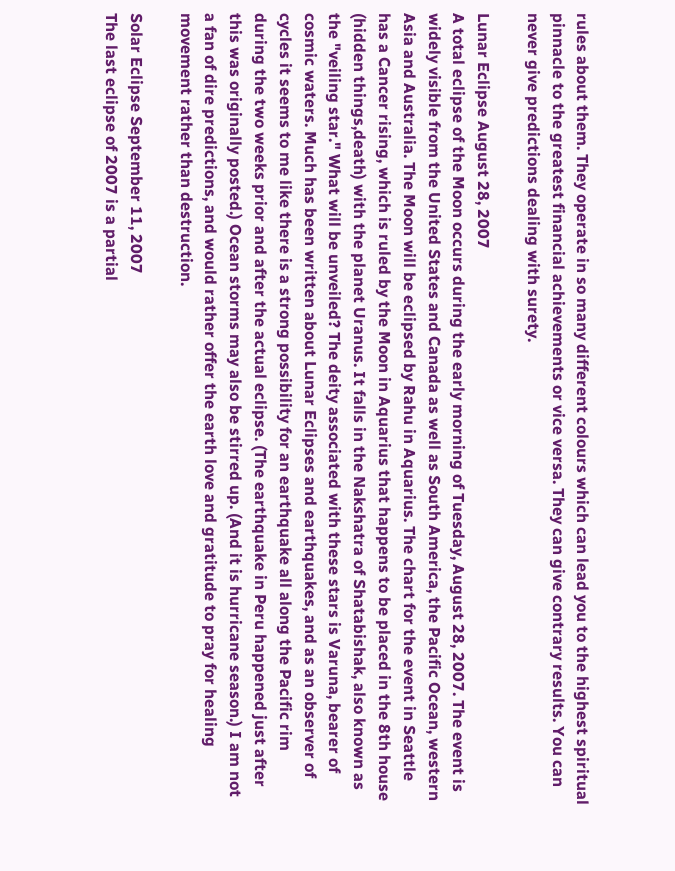rules about them. They operate in so many different colours which can lead you to the highest spiritual pinnacle to the greatest financial achievements or vice versa. They can give contrary results. You can never give predictions dealing with surety.

Lunar Eclipse August 28, 2007
A total eclipse of the Moon occurs during the early morning of Tuesday, August 28, 2007. The event is widely visible from the United States and Canada as well as South America, the Pacific Ocean, western Asia and Australia. The Moon will be eclipsed by Rahu in Aquarius. The chart for the event in Seattle has a Cancer rising, which is ruled by the Moon in Aquarius that happens to be placed in the 8th house (hidden things,death) with the planet Uranus. It falls in the Nakshatra of Shatabishak, also known as the "veiling star." What will be unveiled? The deity associated with these stars is Varuna, bearer of cosmic waters. Much has been written about Lunar Eclipses and earthquakes, and as an observer of cycles it seems to me like there is a strong possibility for an earthquake all along the Pacific rim during the two weeks prior and after the actual eclipse. (The earthquake in Peru happened just after this was originally posted.) Ocean storms may also be stirred up. (And it is hurricane season.) I am not a fan of dire predictions, and would rather offer the earth love and gratitude to pray for healing movement rather than destruction.

Solar Eclipse September 11, 2007
The last eclipse of 2007 is a partial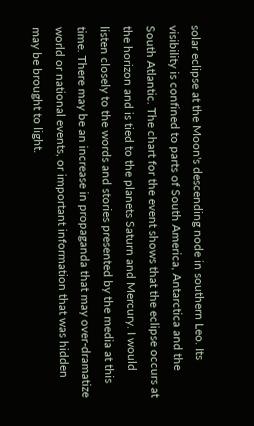solar eclipse at the Moon's descending node in southern Leo. Its visibility is confined to parts of South America, Antarctica and the South Atlantic. The chart for the event shows that the eclipse occurs at the horizon and is tied to the planets Saturn and Mercury. I would listen closely to the words and stories presented by the media at this time. There may be an increase in propaganda that may over-dramatize world or national events, or important information that was hidden may be brought to light.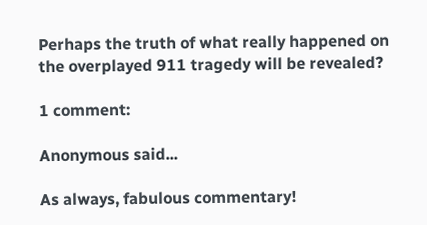Perhaps the truth of what really happened on the overplayed 911 tragedy will be revealed?

1 comment:

Anonymous said...

As always, fabulous commentary!